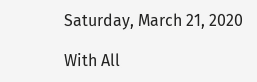Saturday, March 21, 2020

With All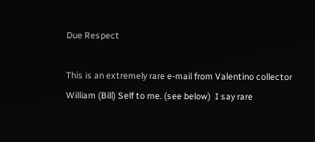Due Respect

This is an extremely rare e-mail from Valentino collector William (Bill) Self to me. (see below)  I say rare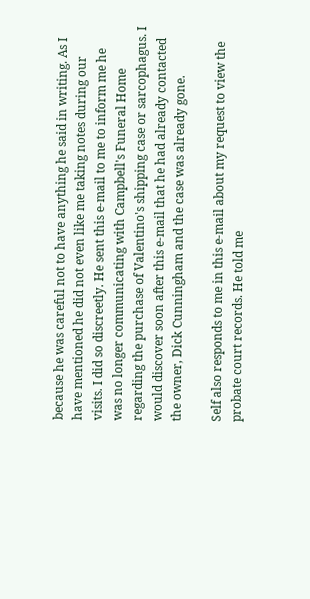because he was careful not to have anything he said in writing. As I have mentioned he did not even like me taking notes during our visits. I did so discreetly. He sent this e-mail to me to inform me he was no longer communicating with Campbell's Funeral Home regarding the purchase of Valentino's shipping case or sarcophagus. I would discover soon after this e-mail that he had already contacted the owner, Dick Cunningham and the case was already gone.

Self also responds to me in this e-mail about my request to view the probate court records. He told me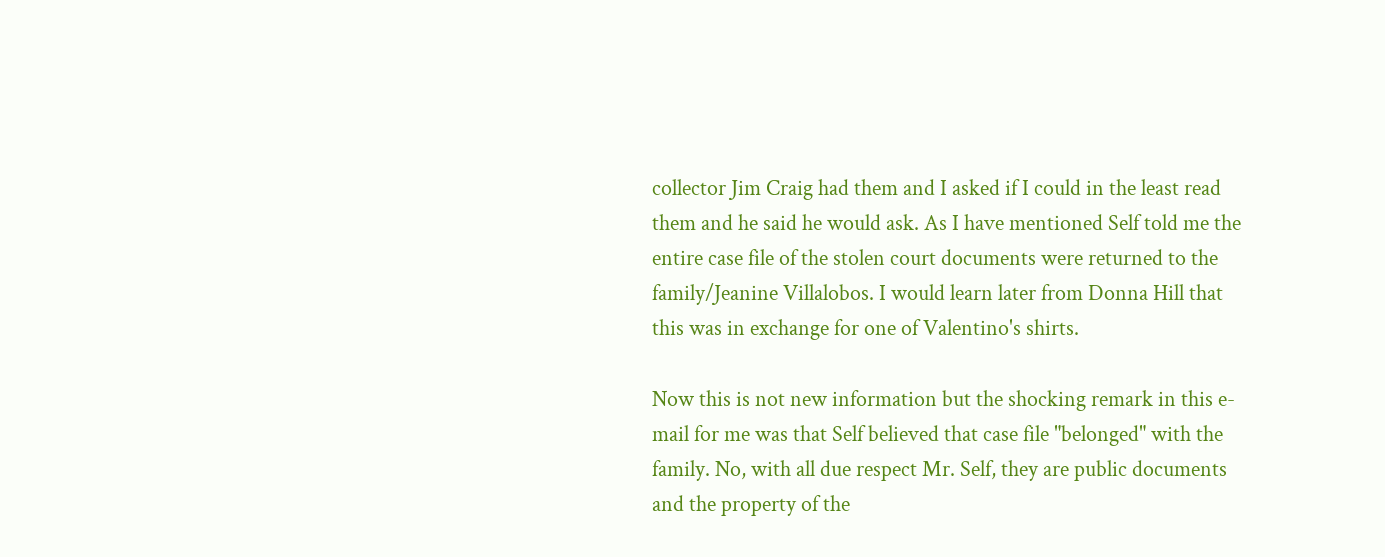collector Jim Craig had them and I asked if I could in the least read them and he said he would ask. As I have mentioned Self told me the entire case file of the stolen court documents were returned to the family/Jeanine Villalobos. I would learn later from Donna Hill that this was in exchange for one of Valentino's shirts.

Now this is not new information but the shocking remark in this e-mail for me was that Self believed that case file "belonged" with the family. No, with all due respect Mr. Self, they are public documents and the property of the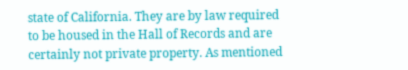state of California. They are by law required to be housed in the Hall of Records and are certainly not private property. As mentioned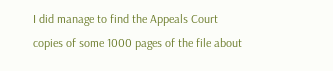I did manage to find the Appeals Court copies of some 1000 pages of the file about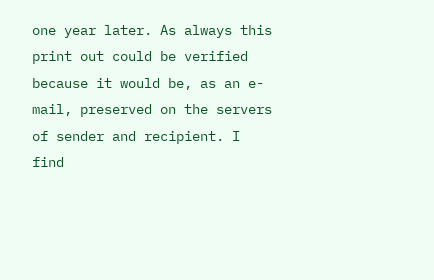one year later. As always this print out could be verified because it would be, as an e-mail, preserved on the servers of sender and recipient. I find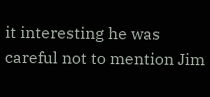it interesting he was careful not to mention Jim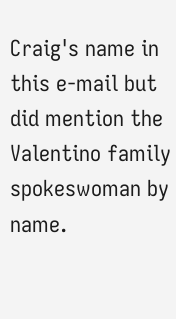Craig's name in this e-mail but did mention the Valentino family spokeswoman by name.